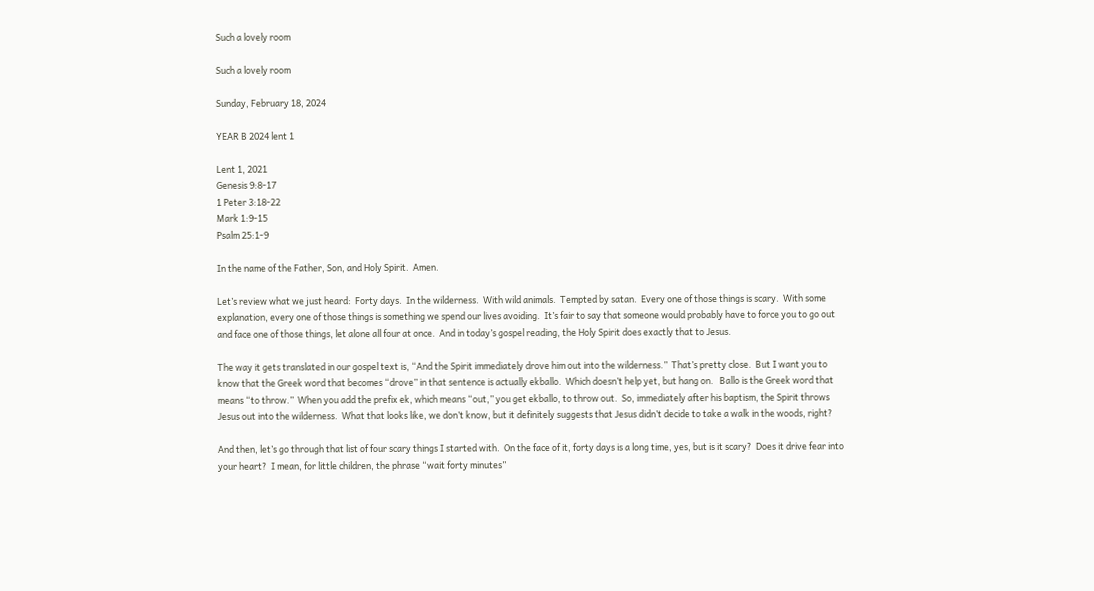Such a lovely room

Such a lovely room

Sunday, February 18, 2024

YEAR B 2024 lent 1

Lent 1, 2021
Genesis 9:8-17
1 Peter 3:18-22
Mark 1:9-15
Psalm 25:1-9

In the name of the Father, Son, and Holy Spirit.  Amen.

Let’s review what we just heard:  Forty days.  In the wilderness.  With wild animals.  Tempted by satan.  Every one of those things is scary.  With some explanation, every one of those things is something we spend our lives avoiding.  It’s fair to say that someone would probably have to force you to go out and face one of those things, let alone all four at once.  And in today’s gospel reading, the Holy Spirit does exactly that to Jesus.

The way it gets translated in our gospel text is, “And the Spirit immediately drove him out into the wilderness.”  That’s pretty close.  But I want you to know that the Greek word that becomes “drove” in that sentence is actually ekballo.  Which doesn’t help yet, but hang on.   Ballo is the Greek word that means “to throw.”  When you add the prefix ek, which means “out,” you get ekballo, to throw out.  So, immediately after his baptism, the Spirit throws Jesus out into the wilderness.  What that looks like, we don’t know, but it definitely suggests that Jesus didn’t decide to take a walk in the woods, right?

And then, let’s go through that list of four scary things I started with.  On the face of it, forty days is a long time, yes, but is it scary?  Does it drive fear into your heart?  I mean, for little children, the phrase “wait forty minutes”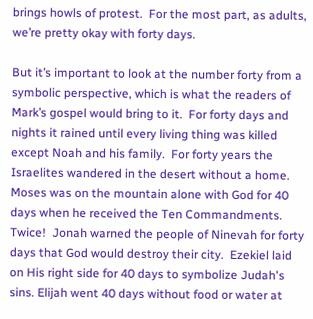brings howls of protest.  For the most part, as adults, we’re pretty okay with forty days.

But it’s important to look at the number forty from a symbolic perspective, which is what the readers of Mark’s gospel would bring to it.  For forty days and nights it rained until every living thing was killed except Noah and his family.  For forty years the Israelites wandered in the desert without a home.  Moses was on the mountain alone with God for 40 days when he received the Ten Commandments.  Twice!  Jonah warned the people of Ninevah for forty days that God would destroy their city.  Ezekiel laid on His right side for 40 days to symbolize Judah's sins. Elijah went 40 days without food or water at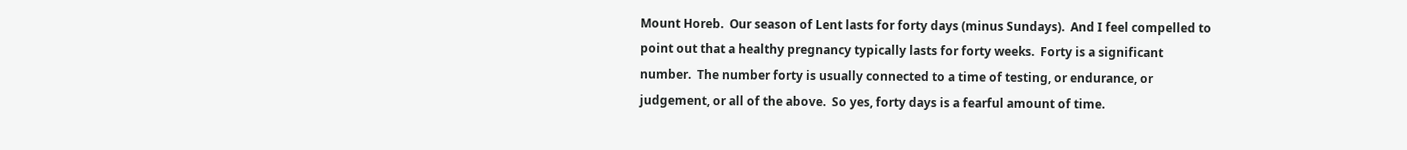Mount Horeb.  Our season of Lent lasts for forty days (minus Sundays).  And I feel compelled to point out that a healthy pregnancy typically lasts for forty weeks.  Forty is a significant number.  The number forty is usually connected to a time of testing, or endurance, or judgement, or all of the above.  So yes, forty days is a fearful amount of time.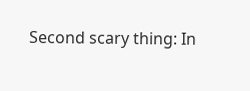Second scary thing: In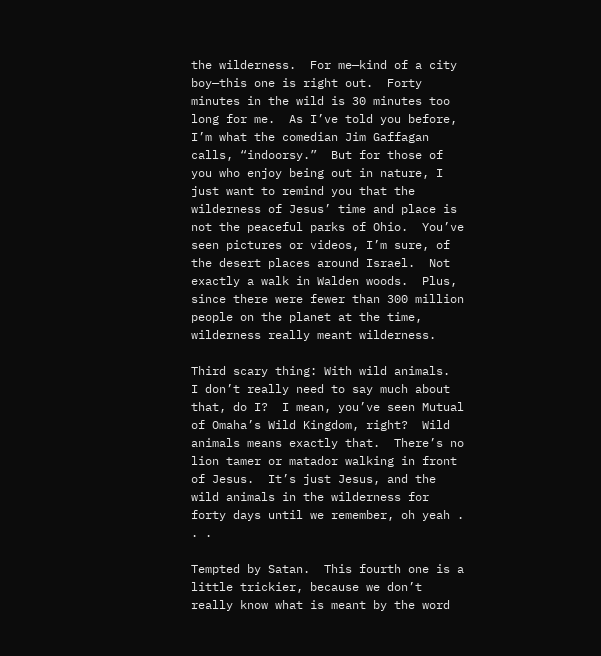the wilderness.  For me—kind of a city boy—this one is right out.  Forty minutes in the wild is 30 minutes too long for me.  As I’ve told you before, I’m what the comedian Jim Gaffagan calls, “indoorsy.”  But for those of you who enjoy being out in nature, I just want to remind you that the wilderness of Jesus’ time and place is not the peaceful parks of Ohio.  You’ve seen pictures or videos, I’m sure, of the desert places around Israel.  Not exactly a walk in Walden woods.  Plus, since there were fewer than 300 million people on the planet at the time, wilderness really meant wilderness.

Third scary thing: With wild animals.  I don’t really need to say much about that, do I?  I mean, you’ve seen Mutual of Omaha’s Wild Kingdom, right?  Wild animals means exactly that.  There’s no lion tamer or matador walking in front of Jesus.  It’s just Jesus, and the wild animals in the wilderness for forty days until we remember, oh yeah . . .

Tempted by Satan.  This fourth one is a little trickier, because we don’t really know what is meant by the word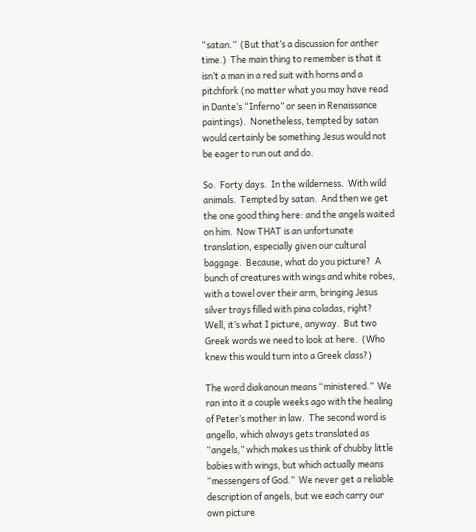“satan.”  (But that’s a discussion for anther time.)  The main thing to remember is that it isn’t a man in a red suit with horns and a pitchfork (no matter what you may have read in Dante’s “Inferno” or seen in Renaissance paintings).  Nonetheless, tempted by satan would certainly be something Jesus would not be eager to run out and do.

So.  Forty days.  In the wilderness.  With wild animals.  Tempted by satan.  And then we get the one good thing here: and the angels waited on him.  Now THAT is an unfortunate translation, especially given our cultural baggage.  Because, what do you picture?  A bunch of creatures with wings and white robes, with a towel over their arm, bringing Jesus silver trays filled with pina coladas, right?  Well, it’s what I picture, anyway.  But two Greek words we need to look at here.  (Who knew this would turn into a Greek class?)

The word diakanoun means “ministered.”  We ran into it a couple weeks ago with the healing of Peter’s mother in law.  The second word is angello, which always gets translated as “angels,” which makes us think of chubby little babies with wings, but which actually means “messengers of God.”  We never get a reliable description of angels, but we each carry our own picture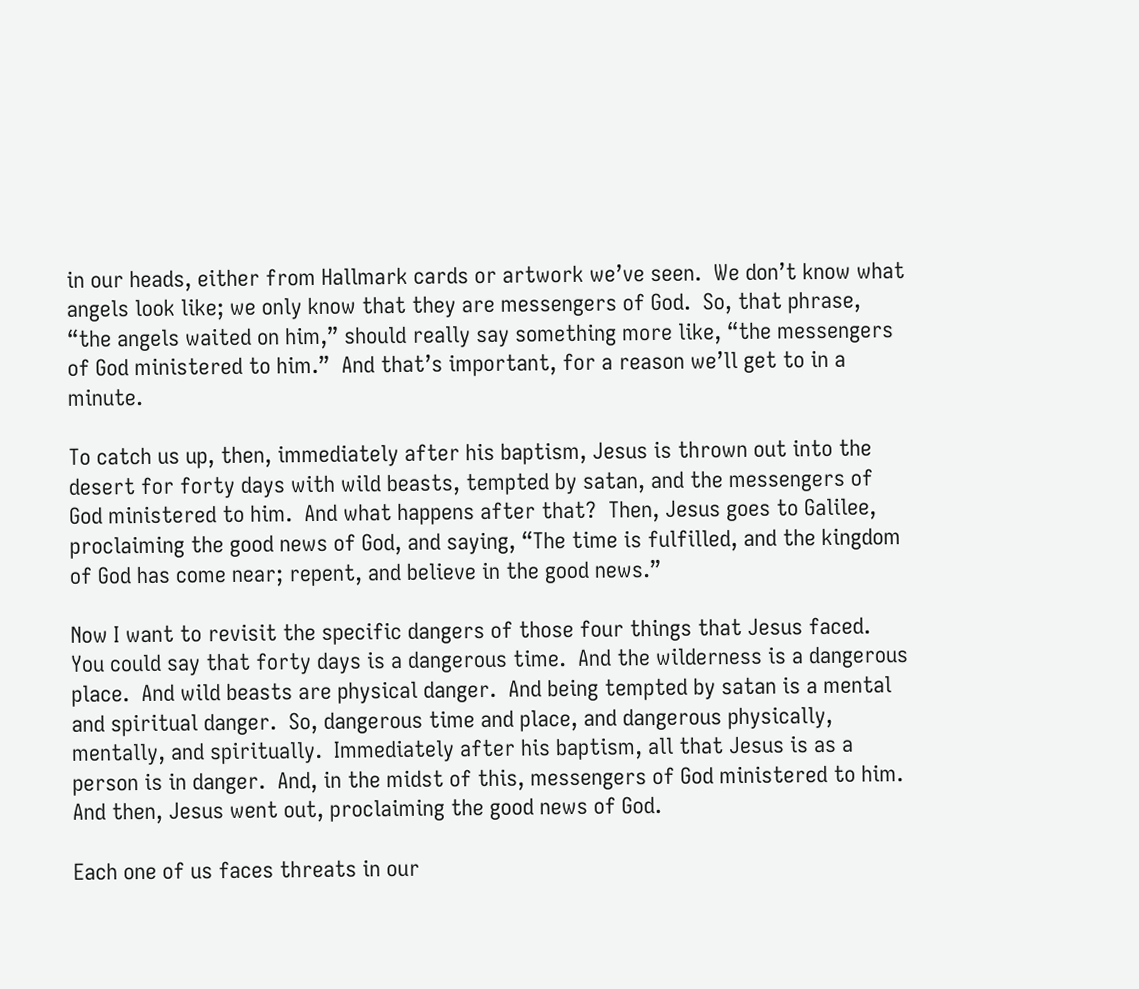in our heads, either from Hallmark cards or artwork we’ve seen.  We don’t know what angels look like; we only know that they are messengers of God.  So, that phrase, “the angels waited on him,” should really say something more like, “the messengers of God ministered to him.”  And that’s important, for a reason we’ll get to in a minute.

To catch us up, then, immediately after his baptism, Jesus is thrown out into the desert for forty days with wild beasts, tempted by satan, and the messengers of God ministered to him.  And what happens after that?  Then, Jesus goes to Galilee, proclaiming the good news of God, and saying, “The time is fulfilled, and the kingdom of God has come near; repent, and believe in the good news.”

Now I want to revisit the specific dangers of those four things that Jesus faced.  You could say that forty days is a dangerous time.  And the wilderness is a dangerous place.  And wild beasts are physical danger.  And being tempted by satan is a mental and spiritual danger.  So, dangerous time and place, and dangerous physically, mentally, and spiritually.  Immediately after his baptism, all that Jesus is as a person is in danger.  And, in the midst of this, messengers of God ministered to him.  And then, Jesus went out, proclaiming the good news of God.

Each one of us faces threats in our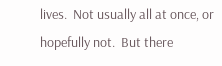lives.  Not usually all at once, or hopefully not.  But there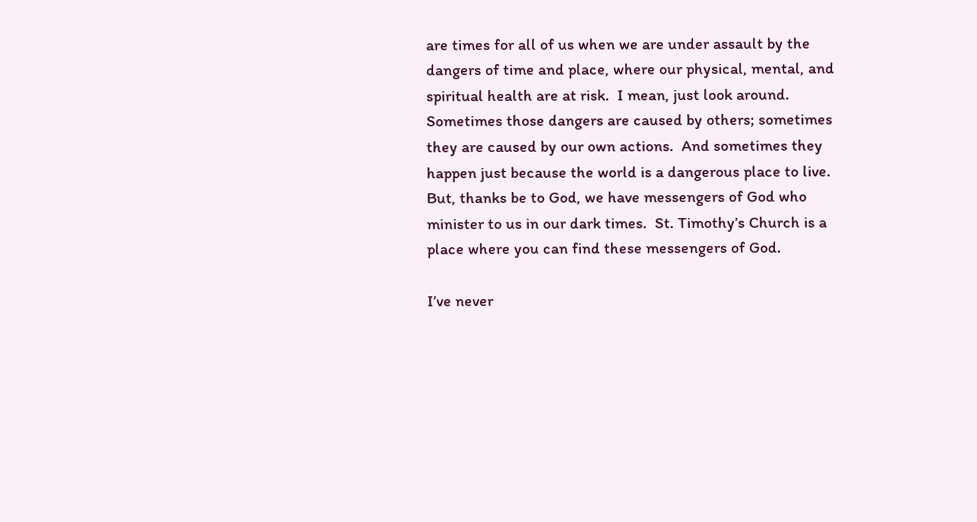are times for all of us when we are under assault by the dangers of time and place, where our physical, mental, and spiritual health are at risk.  I mean, just look around.  Sometimes those dangers are caused by others; sometimes they are caused by our own actions.  And sometimes they happen just because the world is a dangerous place to live.  But, thanks be to God, we have messengers of God who minister to us in our dark times.  St. Timothy’s Church is a place where you can find these messengers of God.

I’ve never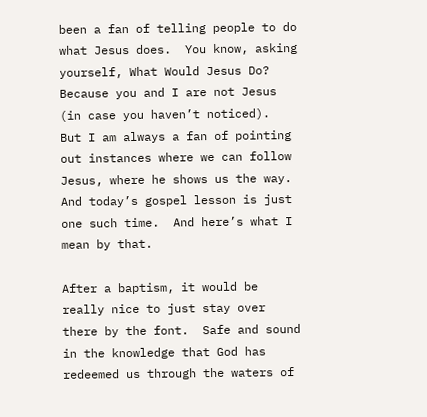been a fan of telling people to do what Jesus does.  You know, asking yourself, What Would Jesus Do?  Because you and I are not Jesus (in case you haven’t noticed).  But I am always a fan of pointing out instances where we can follow Jesus, where he shows us the way.  And today’s gospel lesson is just one such time.  And here’s what I mean by that.

After a baptism, it would be really nice to just stay over there by the font.  Safe and sound in the knowledge that God has redeemed us through the waters of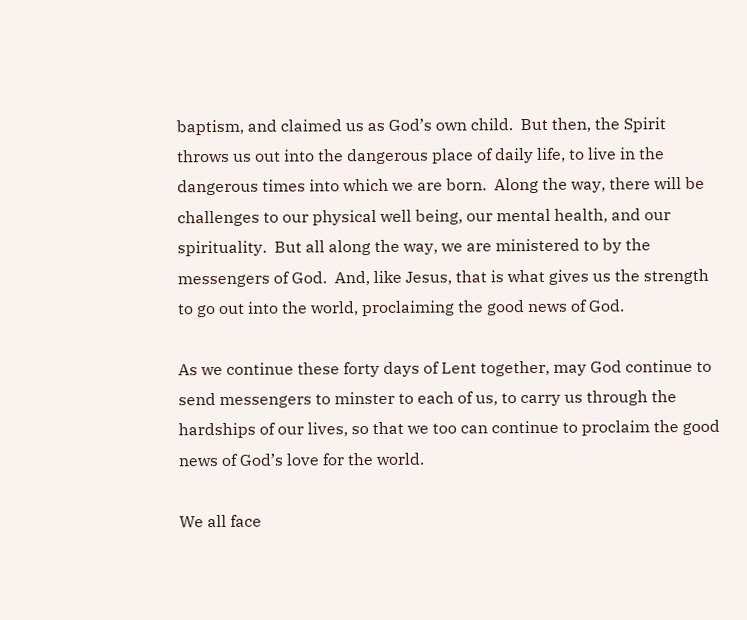baptism, and claimed us as God’s own child.  But then, the Spirit throws us out into the dangerous place of daily life, to live in the dangerous times into which we are born.  Along the way, there will be challenges to our physical well being, our mental health, and our spirituality.  But all along the way, we are ministered to by the messengers of God.  And, like Jesus, that is what gives us the strength to go out into the world, proclaiming the good news of God.

As we continue these forty days of Lent together, may God continue to send messengers to minster to each of us, to carry us through the hardships of our lives, so that we too can continue to proclaim the good news of God’s love for the world.

We all face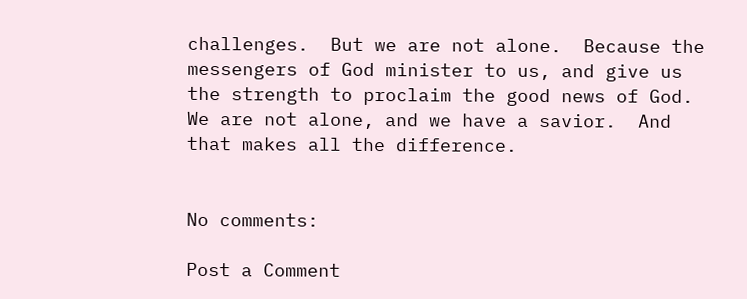challenges.  But we are not alone.  Because the messengers of God minister to us, and give us the strength to proclaim the good news of God.  We are not alone, and we have a savior.  And that makes all the difference.


No comments:

Post a Comment